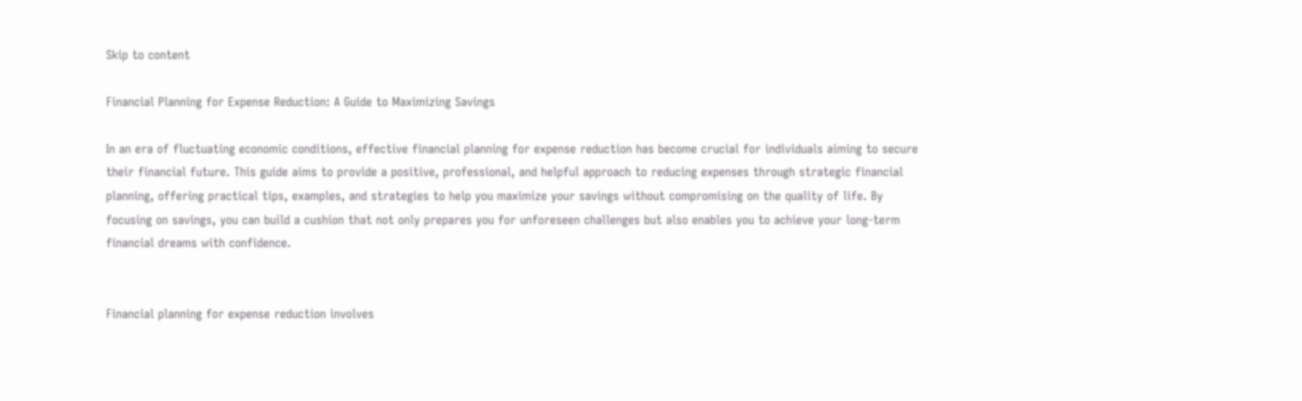Skip to content

Financial Planning for Expense Reduction: A Guide to Maximizing Savings

In an era of fluctuating economic conditions, effective financial planning for expense reduction has become crucial for individuals aiming to secure their financial future. This guide aims to provide a positive, professional, and helpful approach to reducing expenses through strategic financial planning, offering practical tips, examples, and strategies to help you maximize your savings without compromising on the quality of life. By focusing on savings, you can build a cushion that not only prepares you for unforeseen challenges but also enables you to achieve your long-term financial dreams with confidence.


Financial planning for expense reduction involves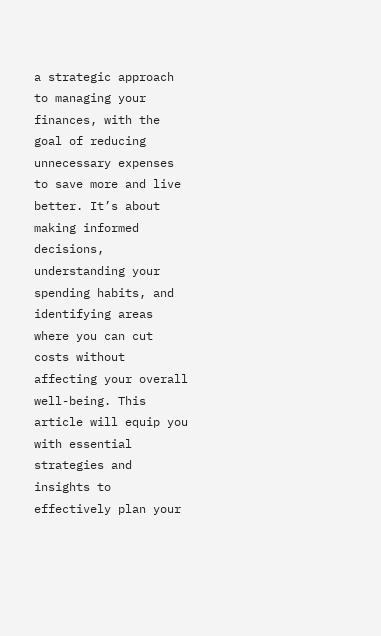a strategic approach to managing your finances, with the goal of reducing unnecessary expenses to save more and live better. It’s about making informed decisions, understanding your spending habits, and identifying areas where you can cut costs without affecting your overall well-being. This article will equip you with essential strategies and insights to effectively plan your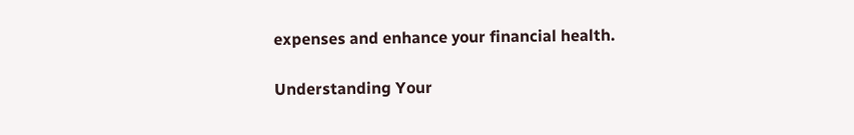expenses and enhance your financial health.

Understanding Your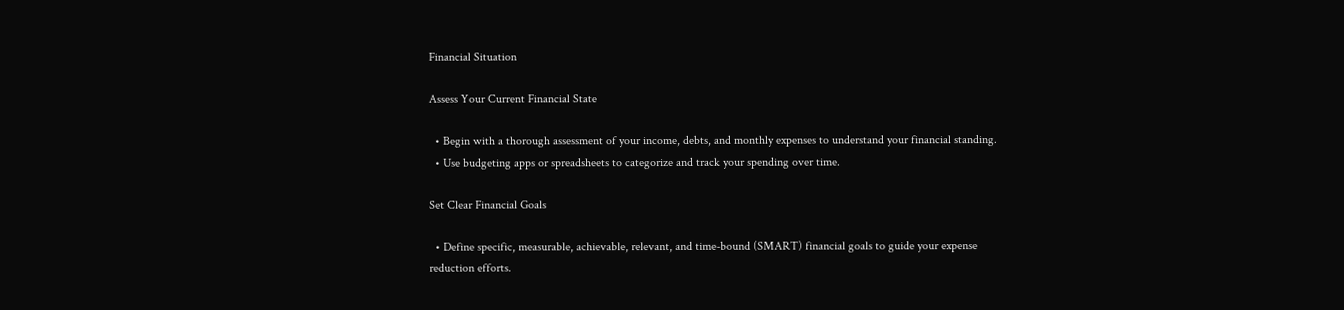Financial Situation

Assess Your Current Financial State

  • Begin with a thorough assessment of your income, debts, and monthly expenses to understand your financial standing.
  • Use budgeting apps or spreadsheets to categorize and track your spending over time.

Set Clear Financial Goals

  • Define specific, measurable, achievable, relevant, and time-bound (SMART) financial goals to guide your expense reduction efforts.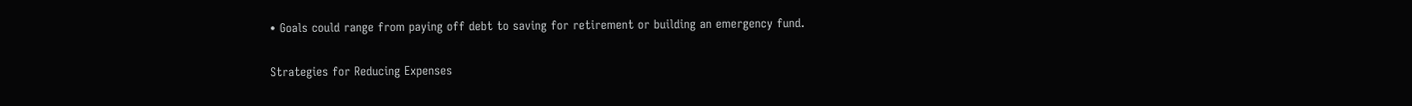• Goals could range from paying off debt to saving for retirement or building an emergency fund.

Strategies for Reducing Expenses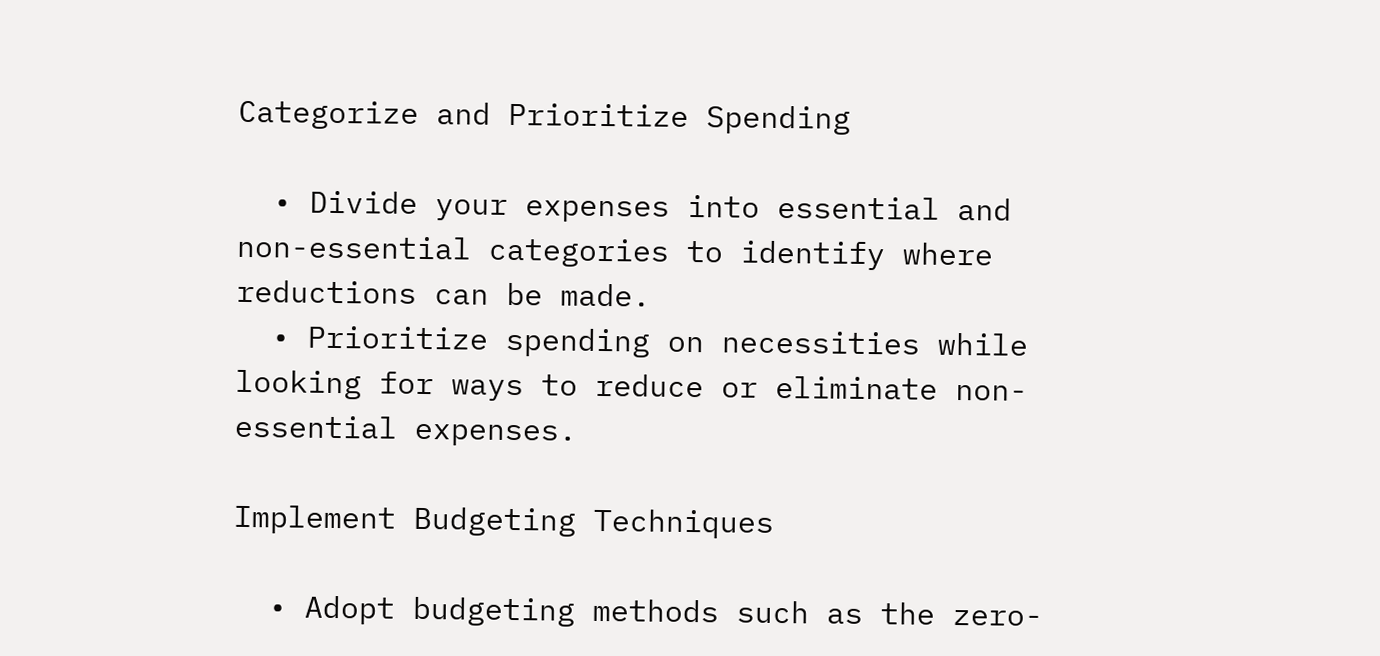Categorize and Prioritize Spending

  • Divide your expenses into essential and non-essential categories to identify where reductions can be made.
  • Prioritize spending on necessities while looking for ways to reduce or eliminate non-essential expenses.

Implement Budgeting Techniques

  • Adopt budgeting methods such as the zero-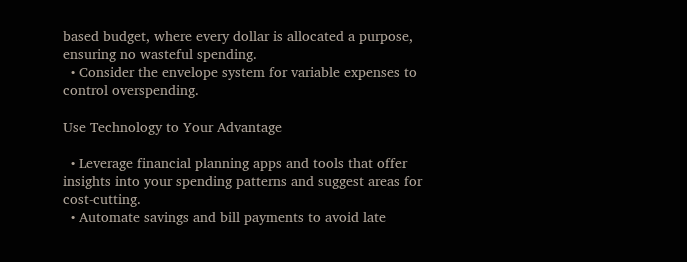based budget, where every dollar is allocated a purpose, ensuring no wasteful spending.
  • Consider the envelope system for variable expenses to control overspending.

Use Technology to Your Advantage

  • Leverage financial planning apps and tools that offer insights into your spending patterns and suggest areas for cost-cutting.
  • Automate savings and bill payments to avoid late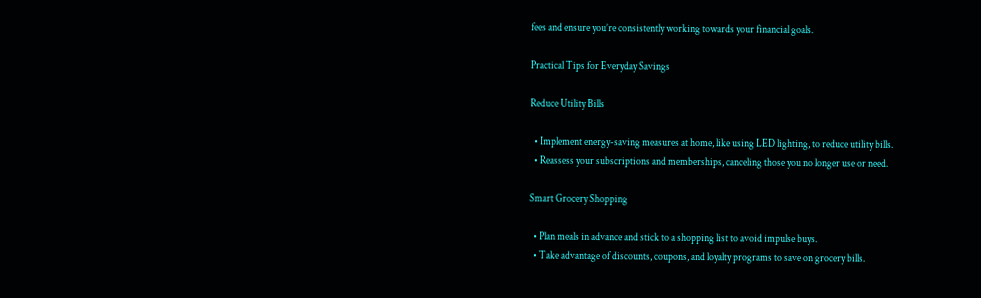fees and ensure you’re consistently working towards your financial goals.

Practical Tips for Everyday Savings

Reduce Utility Bills

  • Implement energy-saving measures at home, like using LED lighting, to reduce utility bills.
  • Reassess your subscriptions and memberships, canceling those you no longer use or need.

Smart Grocery Shopping

  • Plan meals in advance and stick to a shopping list to avoid impulse buys.
  • Take advantage of discounts, coupons, and loyalty programs to save on grocery bills.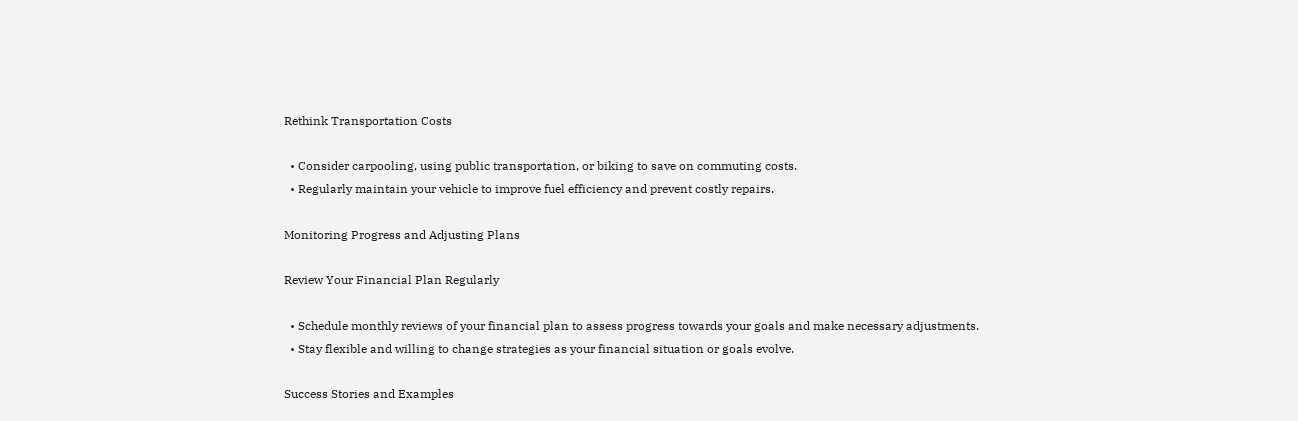Rethink Transportation Costs

  • Consider carpooling, using public transportation, or biking to save on commuting costs.
  • Regularly maintain your vehicle to improve fuel efficiency and prevent costly repairs.

Monitoring Progress and Adjusting Plans

Review Your Financial Plan Regularly

  • Schedule monthly reviews of your financial plan to assess progress towards your goals and make necessary adjustments.
  • Stay flexible and willing to change strategies as your financial situation or goals evolve.

Success Stories and Examples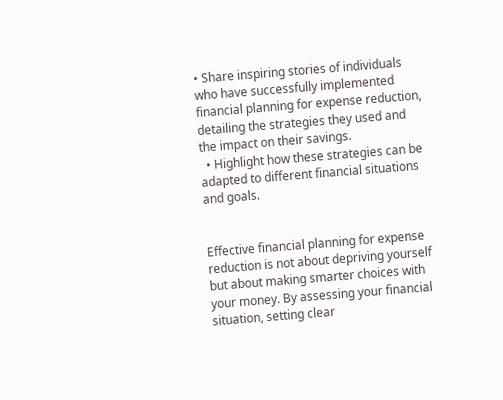• Share inspiring stories of individuals who have successfully implemented financial planning for expense reduction, detailing the strategies they used and the impact on their savings.
  • Highlight how these strategies can be adapted to different financial situations and goals.


Effective financial planning for expense reduction is not about depriving yourself but about making smarter choices with your money. By assessing your financial situation, setting clear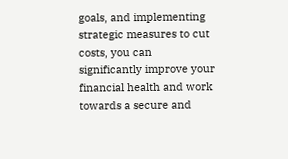goals, and implementing strategic measures to cut costs, you can significantly improve your financial health and work towards a secure and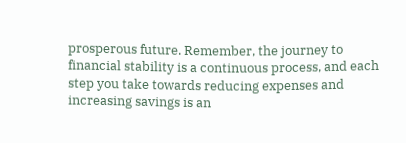prosperous future. Remember, the journey to financial stability is a continuous process, and each step you take towards reducing expenses and increasing savings is an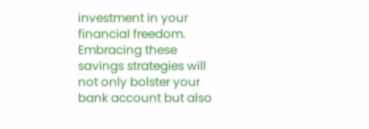investment in your financial freedom. Embracing these savings strategies will not only bolster your bank account but also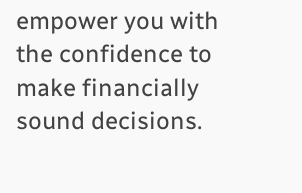empower you with the confidence to make financially sound decisions.